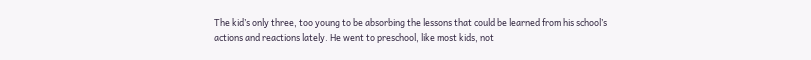The kid’s only three, too young to be absorbing the lessons that could be learned from his school’s actions and reactions lately. He went to preschool, like most kids, not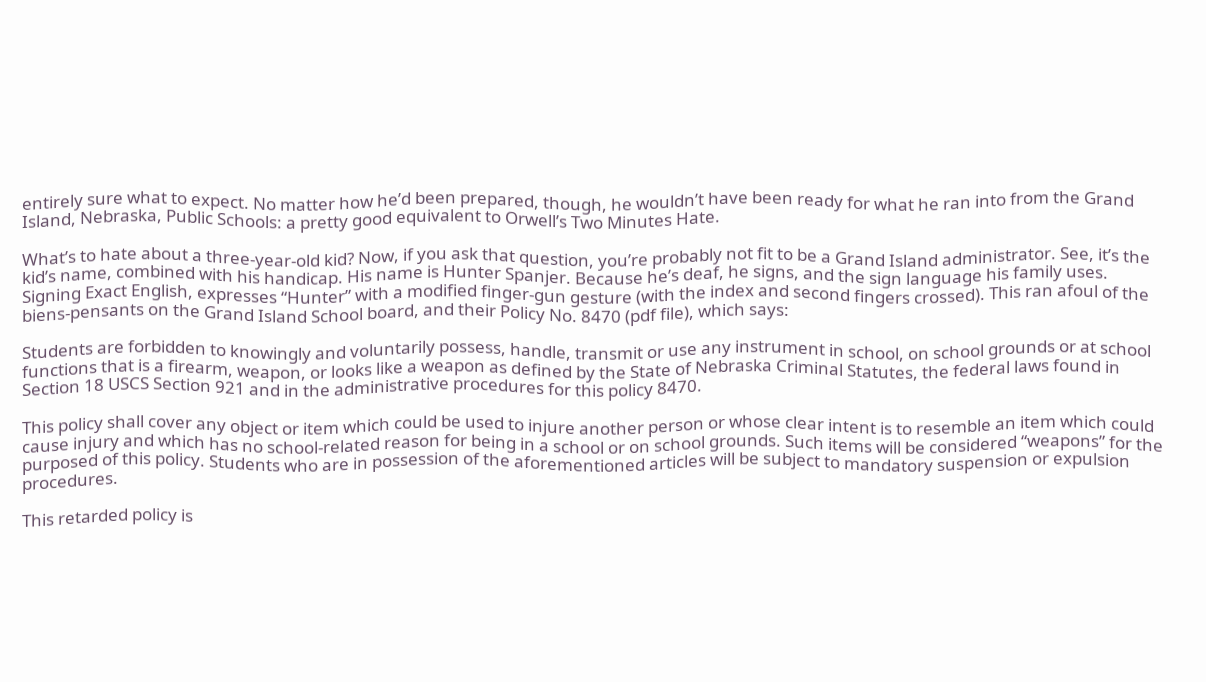entirely sure what to expect. No matter how he’d been prepared, though, he wouldn’t have been ready for what he ran into from the Grand Island, Nebraska, Public Schools: a pretty good equivalent to Orwell’s Two Minutes Hate.

What’s to hate about a three-year-old kid? Now, if you ask that question, you’re probably not fit to be a Grand Island administrator. See, it’s the kid’s name, combined with his handicap. His name is Hunter Spanjer. Because he’s deaf, he signs, and the sign language his family uses. Signing Exact English, expresses “Hunter” with a modified finger-gun gesture (with the index and second fingers crossed). This ran afoul of the biens-pensants on the Grand Island School board, and their Policy No. 8470 (pdf file), which says:

Students are forbidden to knowingly and voluntarily possess, handle, transmit or use any instrument in school, on school grounds or at school functions that is a firearm, weapon, or looks like a weapon as defined by the State of Nebraska Criminal Statutes, the federal laws found in Section 18 USCS Section 921 and in the administrative procedures for this policy 8470.

This policy shall cover any object or item which could be used to injure another person or whose clear intent is to resemble an item which could cause injury and which has no school-related reason for being in a school or on school grounds. Such items will be considered “weapons” for the purposed of this policy. Students who are in possession of the aforementioned articles will be subject to mandatory suspension or expulsion procedures.

This retarded policy is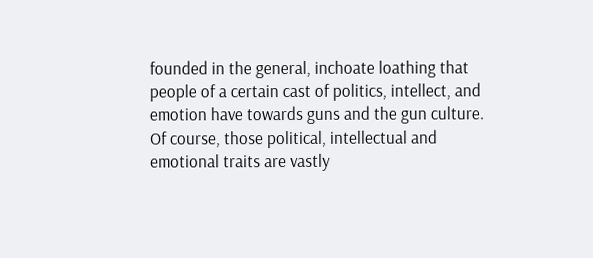founded in the general, inchoate loathing that people of a certain cast of politics, intellect, and emotion have towards guns and the gun culture. Of course, those political, intellectual and emotional traits are vastly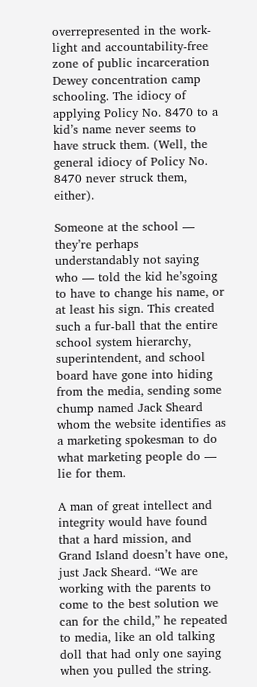overrepresented in the work-light and accountability-free zone of public incarceration  Dewey concentration camp schooling. The idiocy of applying Policy No. 8470 to a kid’s name never seems to have struck them. (Well, the general idiocy of Policy No. 8470 never struck them, either).

Someone at the school — they’re perhaps understandably not saying who — told the kid he’sgoing to have to change his name, or at least his sign. This created such a fur-ball that the entire school system hierarchy, superintendent, and school board have gone into hiding from the media, sending some chump named Jack Sheard whom the website identifies as a marketing spokesman to do what marketing people do — lie for them.

A man of great intellect and integrity would have found that a hard mission, and Grand Island doesn’t have one, just Jack Sheard. “We are working with the parents to come to the best solution we can for the child,” he repeated to media, like an old talking doll that had only one saying when you pulled the string.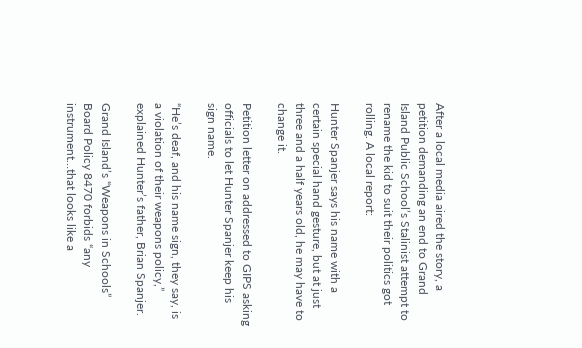After a local media aired the story, a petition demanding an end to Grand Island Public School’s Stalinist attempt to rename the kid to suit their politics got rolling. A local report:

Hunter Spanjer says his name with a certain special hand gesture, but at just three and a half years old, he may have to change it.

Petition letter on addressed to GIPS asking officials to let Hunter Spanjer keep his sign name.

“He’s deaf, and his name sign, they say, is a violation of their weapons policy,” explained Hunter’s father, Brian Spanjer.

Grand Island’s “Weapons in Schools” Board Policy 8470 forbids “any instrument…that looks like a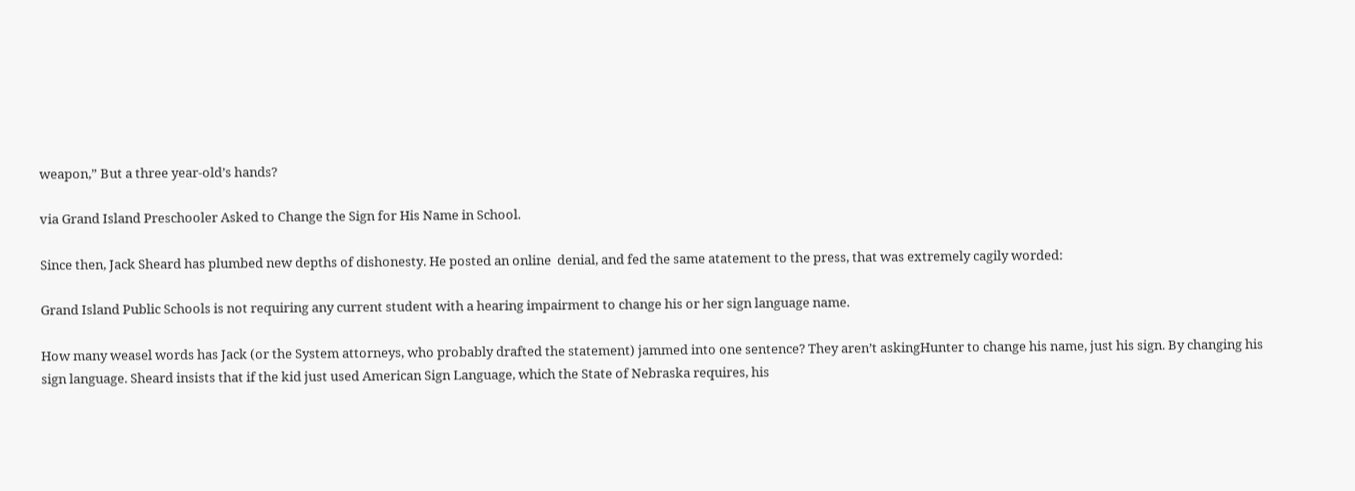weapon,” But a three year-old’s hands?

via Grand Island Preschooler Asked to Change the Sign for His Name in School.

Since then, Jack Sheard has plumbed new depths of dishonesty. He posted an online  denial, and fed the same atatement to the press, that was extremely cagily worded:

Grand Island Public Schools is not requiring any current student with a hearing impairment to change his or her sign language name.

How many weasel words has Jack (or the System attorneys, who probably drafted the statement) jammed into one sentence? They aren’t askingHunter to change his name, just his sign. By changing his sign language. Sheard insists that if the kid just used American Sign Language, which the State of Nebraska requires, his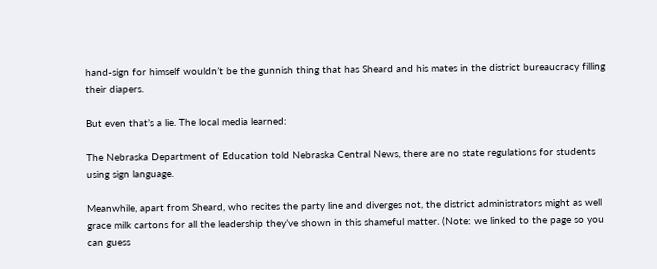hand-sign for himself wouldn’t be the gunnish thing that has Sheard and his mates in the district bureaucracy filling their diapers.

But even that’s a lie. The local media learned:

The Nebraska Department of Education told Nebraska Central News, there are no state regulations for students using sign language.

Meanwhile, apart from Sheard, who recites the party line and diverges not, the district administrators might as well grace milk cartons for all the leadership they’ve shown in this shameful matter. (Note: we linked to the page so you can guess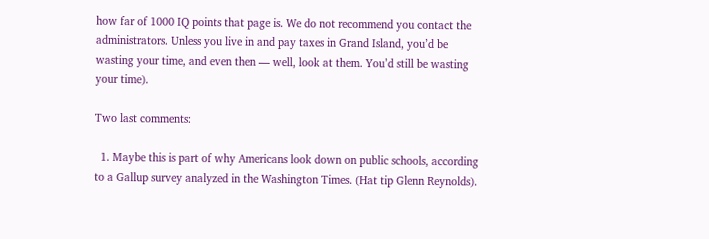how far of 1000 IQ points that page is. We do not recommend you contact the administrators. Unless you live in and pay taxes in Grand Island, you’d be wasting your time, and even then — well, look at them. You’d still be wasting your time).

Two last comments:

  1. Maybe this is part of why Americans look down on public schools, according to a Gallup survey analyzed in the Washington Times. (Hat tip Glenn Reynolds).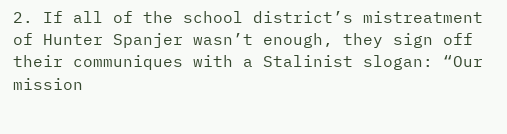2. If all of the school district’s mistreatment of Hunter Spanjer wasn’t enough, they sign off their communiques with a Stalinist slogan: “Our mission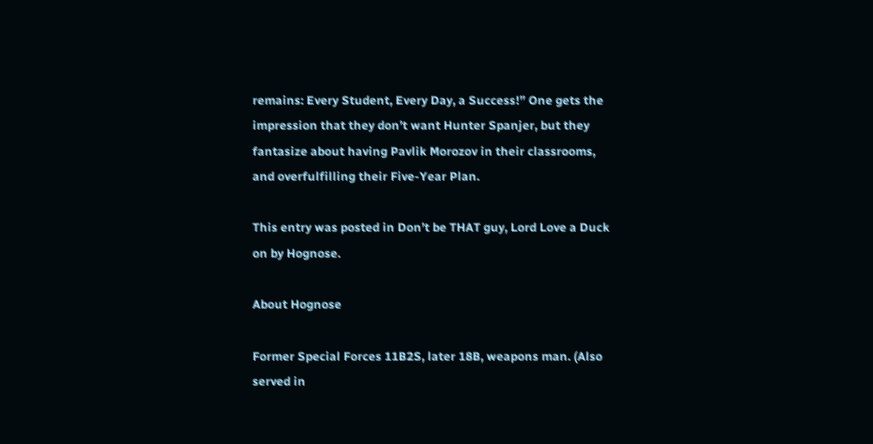remains: Every Student, Every Day, a Success!” One gets the impression that they don’t want Hunter Spanjer, but they fantasize about having Pavlik Morozov in their classrooms, and overfulfilling their Five-Year Plan.

This entry was posted in Don’t be THAT guy, Lord Love a Duck on by Hognose.

About Hognose

Former Special Forces 11B2S, later 18B, weapons man. (Also served in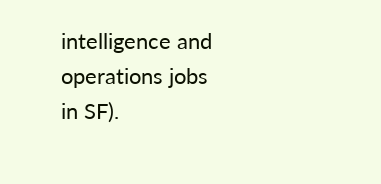intelligence and operations jobs in SF).